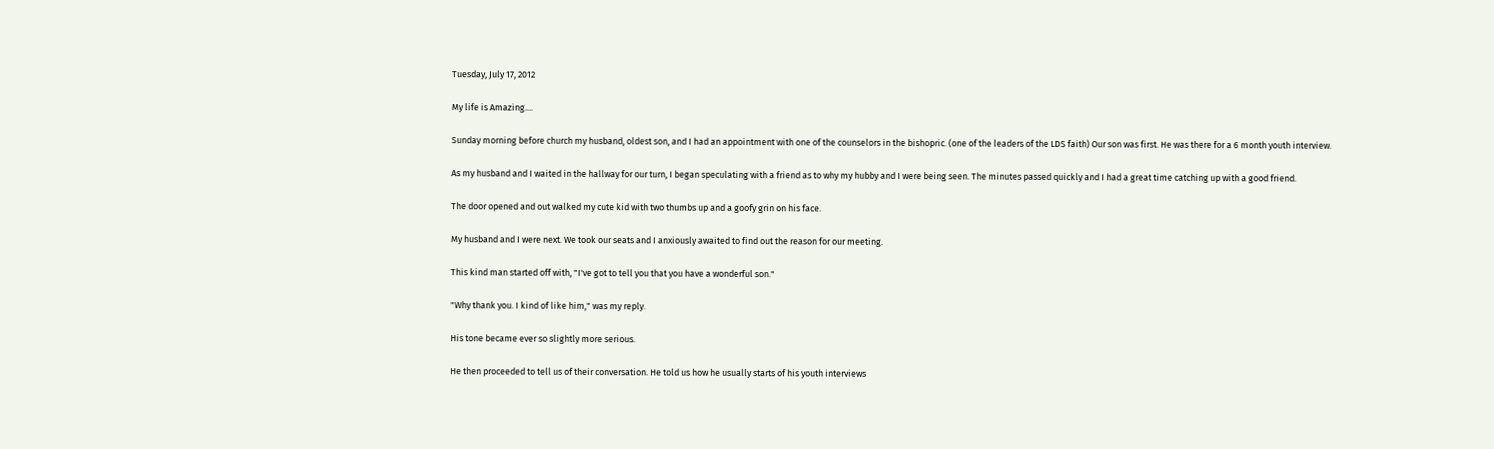Tuesday, July 17, 2012

My life is Amazing....

Sunday morning before church my husband, oldest son, and I had an appointment with one of the counselors in the bishopric. (one of the leaders of the LDS faith) Our son was first. He was there for a 6 month youth interview.

As my husband and I waited in the hallway for our turn, I began speculating with a friend as to why my hubby and I were being seen. The minutes passed quickly and I had a great time catching up with a good friend.

The door opened and out walked my cute kid with two thumbs up and a goofy grin on his face.

My husband and I were next. We took our seats and I anxiously awaited to find out the reason for our meeting.

This kind man started off with, "I've got to tell you that you have a wonderful son."

"Why thank you. I kind of like him," was my reply.

His tone became ever so slightly more serious.

He then proceeded to tell us of their conversation. He told us how he usually starts of his youth interviews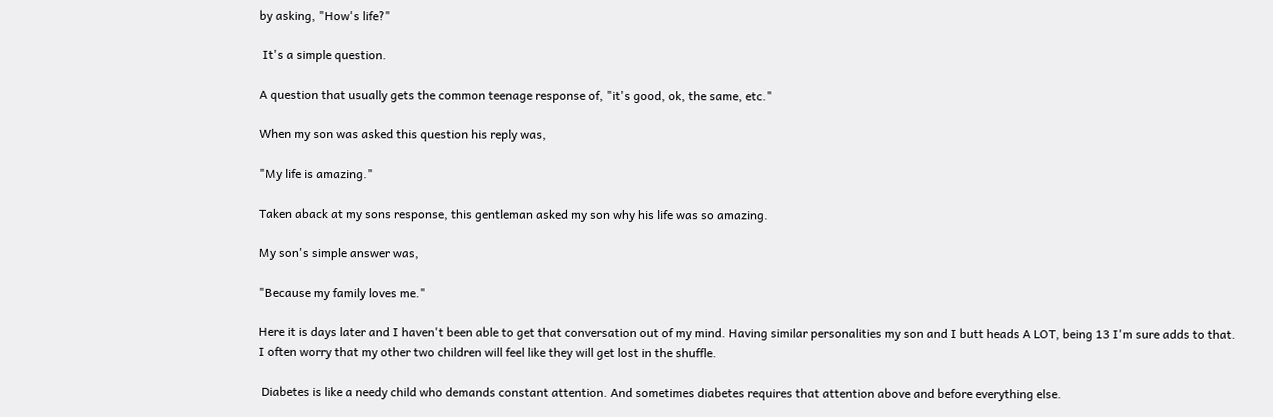by asking, "How's life?"

 It's a simple question.

A question that usually gets the common teenage response of, "it's good, ok, the same, etc."

When my son was asked this question his reply was,

"My life is amazing."

Taken aback at my sons response, this gentleman asked my son why his life was so amazing.

My son's simple answer was,

"Because my family loves me."

Here it is days later and I haven't been able to get that conversation out of my mind. Having similar personalities my son and I butt heads A LOT, being 13 I'm sure adds to that. I often worry that my other two children will feel like they will get lost in the shuffle.

 Diabetes is like a needy child who demands constant attention. And sometimes diabetes requires that attention above and before everything else.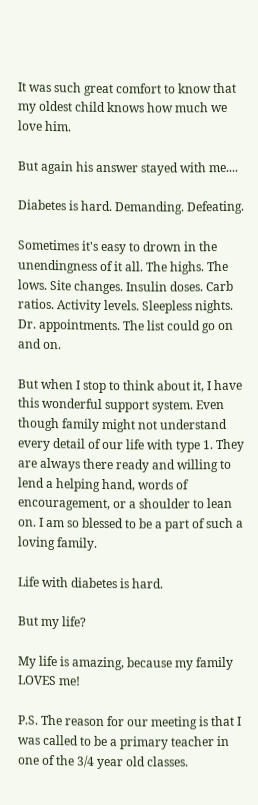It was such great comfort to know that my oldest child knows how much we love him.

But again his answer stayed with me....

Diabetes is hard. Demanding. Defeating.

Sometimes it's easy to drown in the unendingness of it all. The highs. The lows. Site changes. Insulin doses. Carb ratios. Activity levels. Sleepless nights. Dr. appointments. The list could go on and on.

But when I stop to think about it, I have this wonderful support system. Even though family might not understand every detail of our life with type 1. They are always there ready and willing to lend a helping hand, words of encouragement, or a shoulder to lean on. I am so blessed to be a part of such a loving family.

Life with diabetes is hard.

But my life?

My life is amazing, because my family LOVES me!

P.S. The reason for our meeting is that I was called to be a primary teacher in one of the 3/4 year old classes.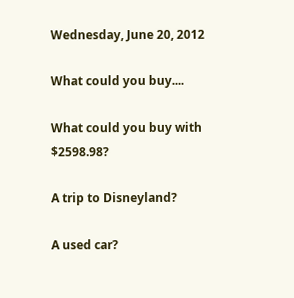Wednesday, June 20, 2012

What could you buy....

What could you buy with $2598.98?

A trip to Disneyland?

A used car?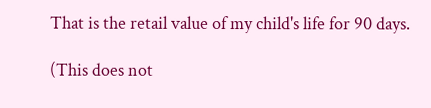That is the retail value of my child's life for 90 days.

(This does not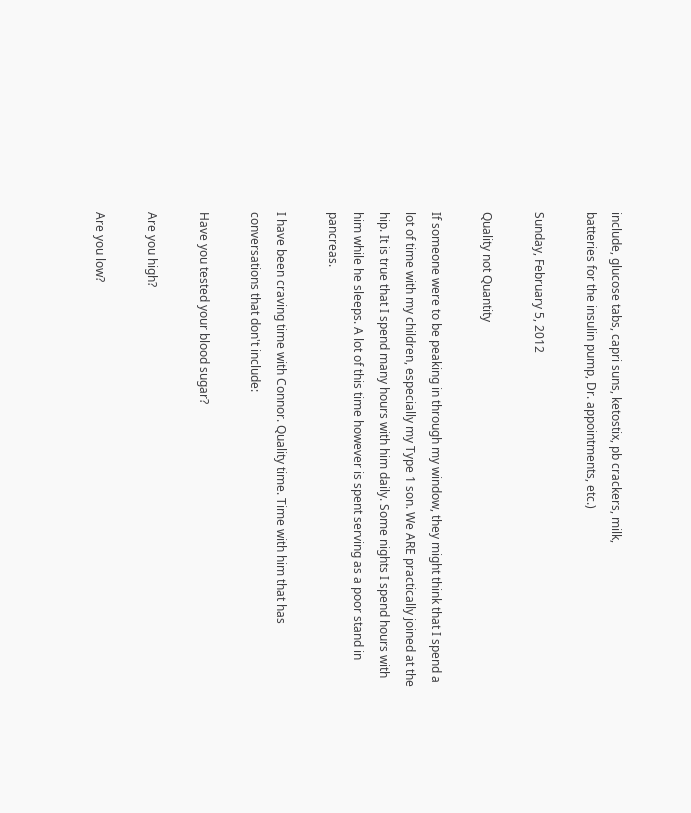include, glucose tabs, capri suns, ketostix, pb crackers, milk,
batteries for the insulin pump, Dr. appointments, etc.)

Sunday, February 5, 2012

Quality not Quantity

If someone were to be peaking in through my window, they might think that I spend a lot of time with my children, especially my Type 1 son. We ARE practically joined at the hip. It is true that I spend many hours with him daily. Some nights I spend hours with him while he sleeps. A lot of this time however is spent serving as a poor stand in pancreas.

I have been craving time with Connor. Quality time. Time with him that has conversations that don't include:

Have you tested your blood sugar?

Are you high?

Are you low?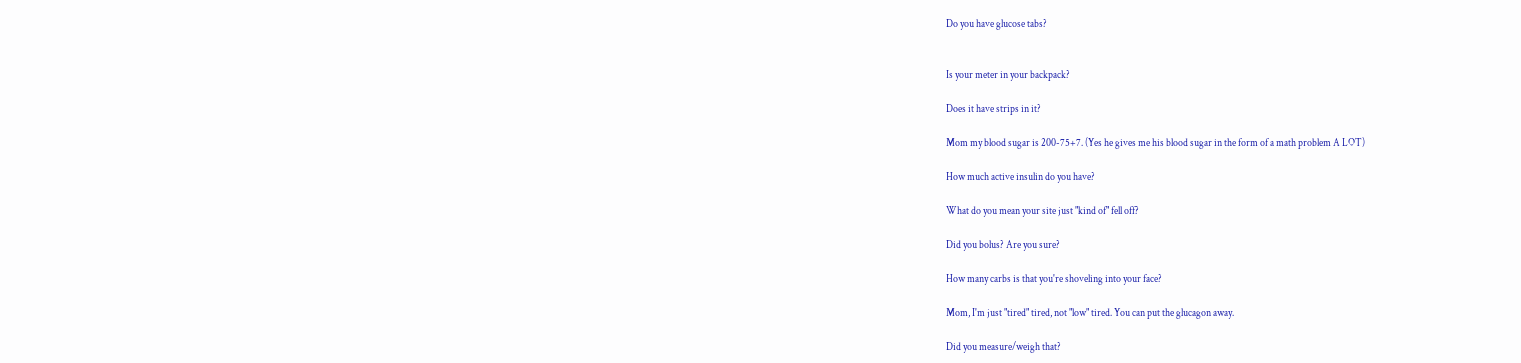Do you have glucose tabs?


Is your meter in your backpack?

Does it have strips in it?

Mom my blood sugar is 200-75+7. (Yes he gives me his blood sugar in the form of a math problem A LOT)

How much active insulin do you have?

What do you mean your site just "kind of" fell off?

Did you bolus? Are you sure?

How many carbs is that you're shoveling into your face?

Mom, I'm just "tired" tired, not "low" tired. You can put the glucagon away.

Did you measure/weigh that?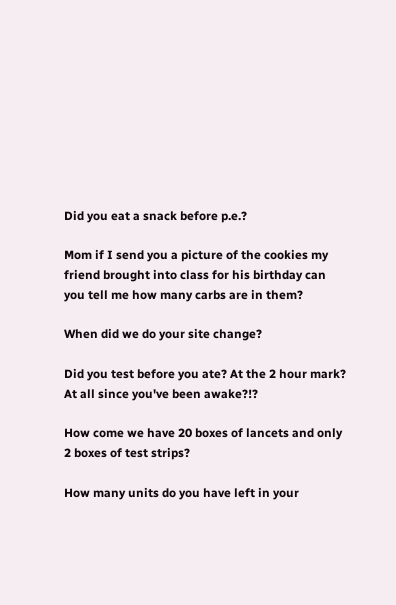Did you eat a snack before p.e.?

Mom if I send you a picture of the cookies my friend brought into class for his birthday can you tell me how many carbs are in them?

When did we do your site change?

Did you test before you ate? At the 2 hour mark? At all since you've been awake?!?

How come we have 20 boxes of lancets and only 2 boxes of test strips?

How many units do you have left in your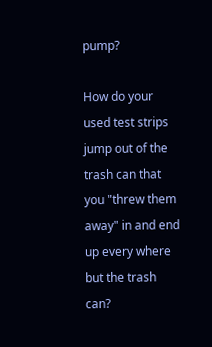pump?

How do your used test strips jump out of the trash can that you "threw them away" in and end up every where but the trash can?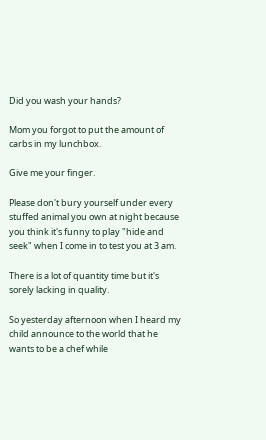Did you wash your hands?

Mom you forgot to put the amount of carbs in my lunchbox.

Give me your finger.

Please don't bury yourself under every stuffed animal you own at night because you think it's funny to play "hide and seek" when I come in to test you at 3 am.

There is a lot of quantity time but it's sorely lacking in quality.

So yesterday afternoon when I heard my child announce to the world that he wants to be a chef while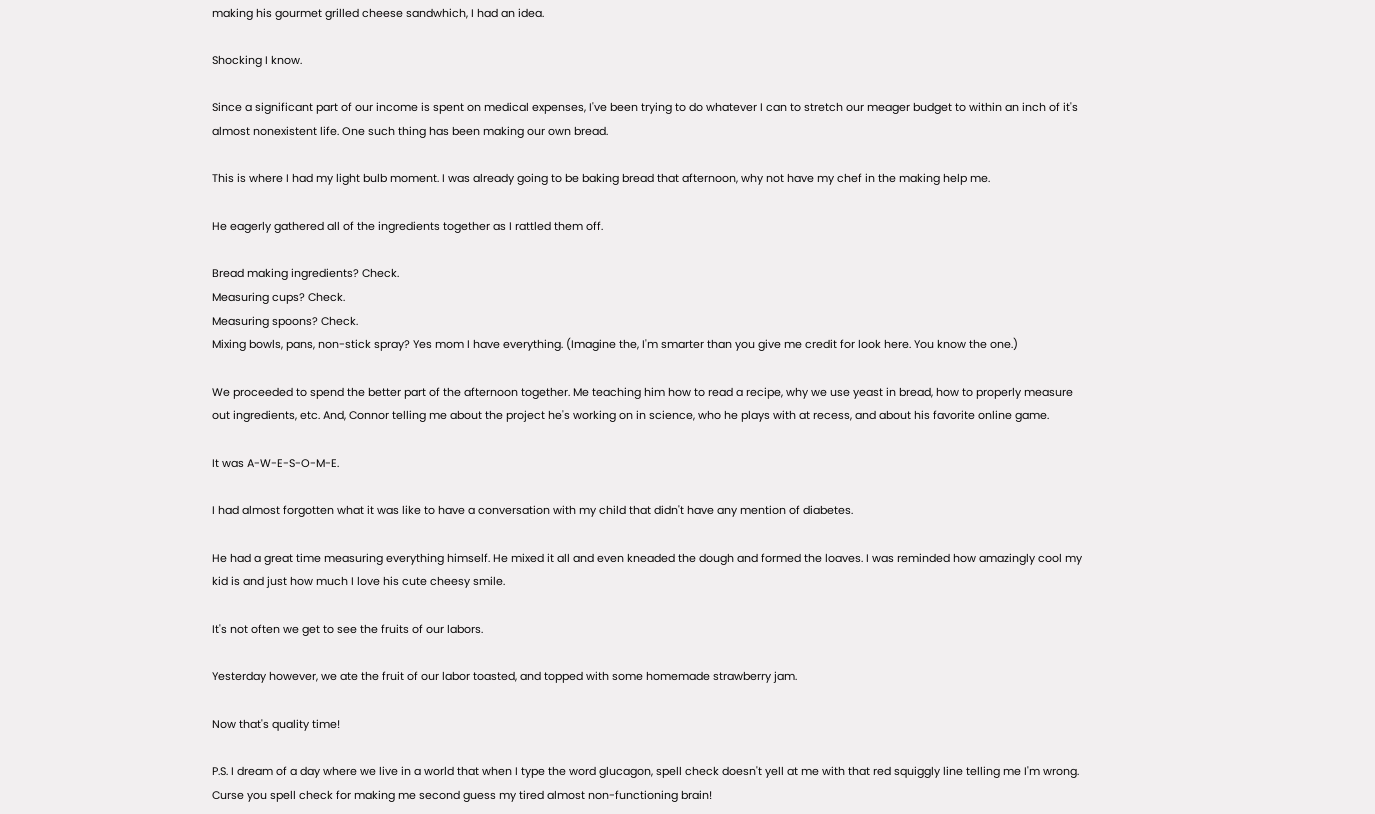making his gourmet grilled cheese sandwhich, I had an idea.

Shocking I know.

Since a significant part of our income is spent on medical expenses, I've been trying to do whatever I can to stretch our meager budget to within an inch of it's almost nonexistent life. One such thing has been making our own bread.

This is where I had my light bulb moment. I was already going to be baking bread that afternoon, why not have my chef in the making help me.

He eagerly gathered all of the ingredients together as I rattled them off.

Bread making ingredients? Check.
Measuring cups? Check.
Measuring spoons? Check.
Mixing bowls, pans, non-stick spray? Yes mom I have everything. (Imagine the, I'm smarter than you give me credit for look here. You know the one.)

We proceeded to spend the better part of the afternoon together. Me teaching him how to read a recipe, why we use yeast in bread, how to properly measure out ingredients, etc. And, Connor telling me about the project he's working on in science, who he plays with at recess, and about his favorite online game.

It was A-W-E-S-O-M-E.

I had almost forgotten what it was like to have a conversation with my child that didn't have any mention of diabetes.

He had a great time measuring everything himself. He mixed it all and even kneaded the dough and formed the loaves. I was reminded how amazingly cool my kid is and just how much I love his cute cheesy smile.

It's not often we get to see the fruits of our labors.

Yesterday however, we ate the fruit of our labor toasted, and topped with some homemade strawberry jam.

Now that's quality time!

P.S. I dream of a day where we live in a world that when I type the word glucagon, spell check doesn't yell at me with that red squiggly line telling me I'm wrong. Curse you spell check for making me second guess my tired almost non-functioning brain!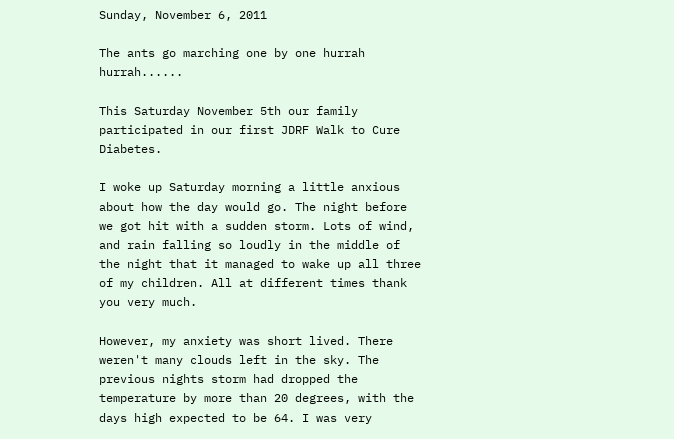Sunday, November 6, 2011

The ants go marching one by one hurrah hurrah......

This Saturday November 5th our family participated in our first JDRF Walk to Cure Diabetes.

I woke up Saturday morning a little anxious about how the day would go. The night before we got hit with a sudden storm. Lots of wind, and rain falling so loudly in the middle of the night that it managed to wake up all three of my children. All at different times thank you very much.

However, my anxiety was short lived. There weren't many clouds left in the sky. The previous nights storm had dropped the temperature by more than 20 degrees, with the days high expected to be 64. I was very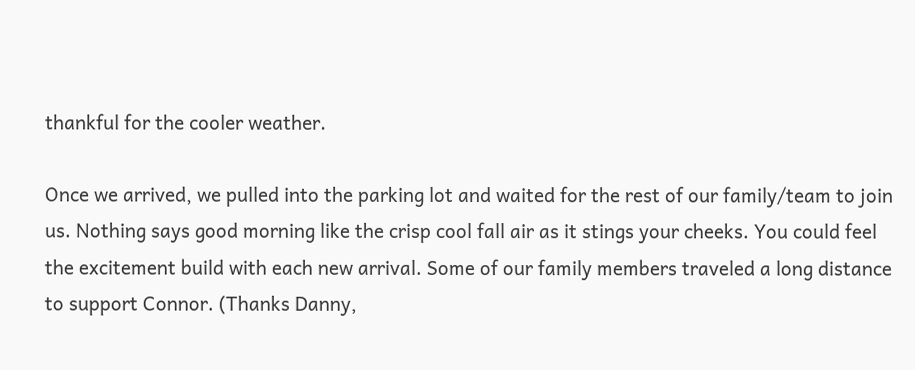thankful for the cooler weather.

Once we arrived, we pulled into the parking lot and waited for the rest of our family/team to join us. Nothing says good morning like the crisp cool fall air as it stings your cheeks. You could feel the excitement build with each new arrival. Some of our family members traveled a long distance to support Connor. (Thanks Danny,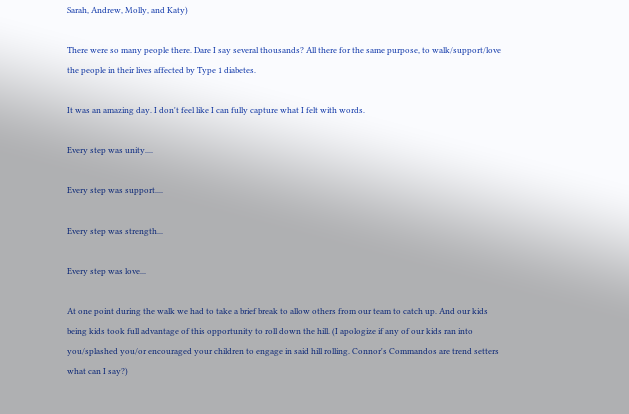Sarah, Andrew, Molly, and Katy)

There were so many people there. Dare I say several thousands? All there for the same purpose, to walk/support/love the people in their lives affected by Type 1 diabetes.

It was an amazing day. I don't feel like I can fully capture what I felt with words.

Every step was unity....

Every step was support....

Every step was strength...

Every step was love...

At one point during the walk we had to take a brief break to allow others from our team to catch up. And our kids being kids took full advantage of this opportunity to roll down the hill. (I apologize if any of our kids ran into you/splashed you/or encouraged your children to engage in said hill rolling. Connor's Commandos are trend setters what can I say?)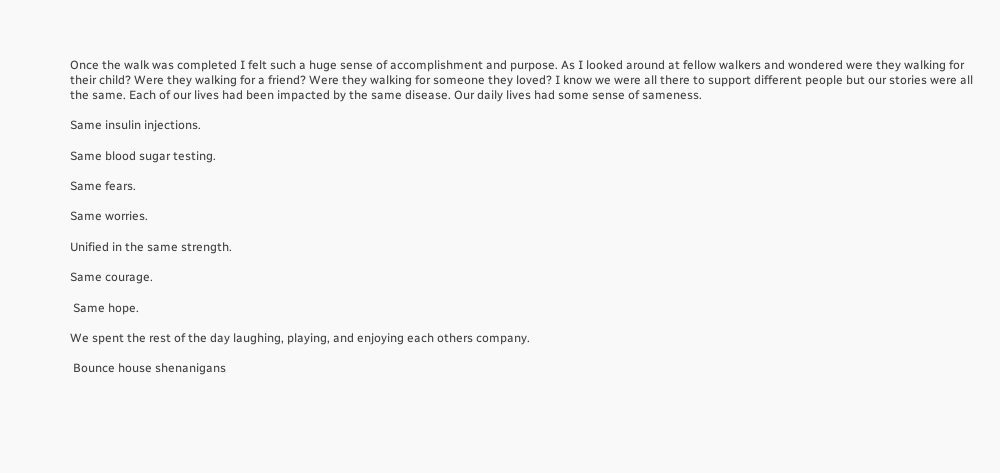Once the walk was completed I felt such a huge sense of accomplishment and purpose. As I looked around at fellow walkers and wondered were they walking for their child? Were they walking for a friend? Were they walking for someone they loved? I know we were all there to support different people but our stories were all the same. Each of our lives had been impacted by the same disease. Our daily lives had some sense of sameness.

Same insulin injections.

Same blood sugar testing.

Same fears.

Same worries.

Unified in the same strength.

Same courage.

 Same hope.

We spent the rest of the day laughing, playing, and enjoying each others company.

 Bounce house shenanigans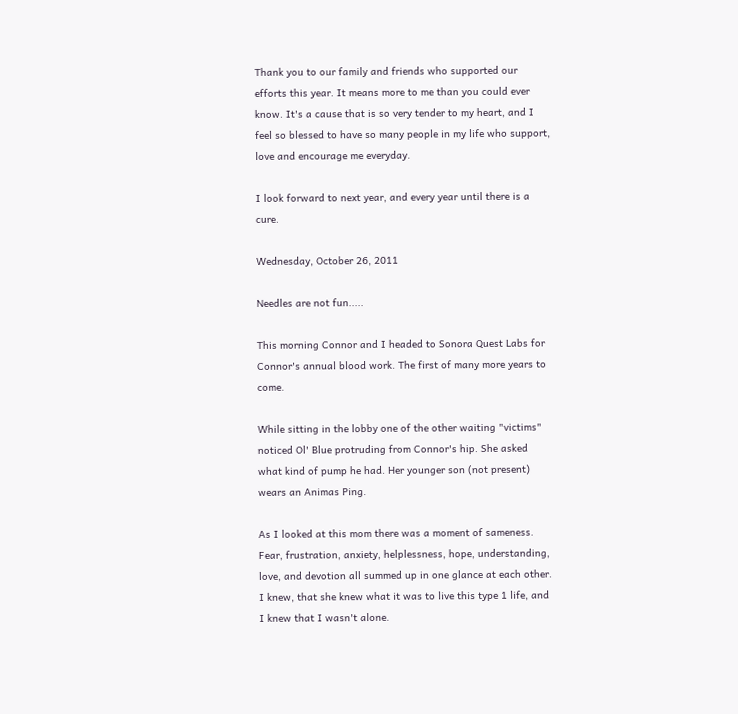Thank you to our family and friends who supported our efforts this year. It means more to me than you could ever know. It's a cause that is so very tender to my heart, and I feel so blessed to have so many people in my life who support, love and encourage me everyday.

I look forward to next year, and every year until there is a cure.

Wednesday, October 26, 2011

Needles are not fun.....

This morning Connor and I headed to Sonora Quest Labs for Connor's annual blood work. The first of many more years to come.

While sitting in the lobby one of the other waiting "victims" noticed Ol' Blue protruding from Connor's hip. She asked what kind of pump he had. Her younger son (not present) wears an Animas Ping.

As I looked at this mom there was a moment of sameness. Fear, frustration, anxiety, helplessness, hope, understanding, love, and devotion all summed up in one glance at each other. I knew, that she knew what it was to live this type 1 life, and I knew that I wasn't alone.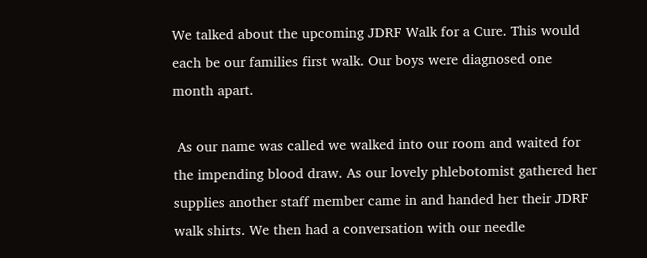We talked about the upcoming JDRF Walk for a Cure. This would each be our families first walk. Our boys were diagnosed one month apart.

 As our name was called we walked into our room and waited for the impending blood draw. As our lovely phlebotomist gathered her supplies another staff member came in and handed her their JDRF walk shirts. We then had a conversation with our needle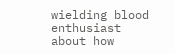wielding blood enthusiast about how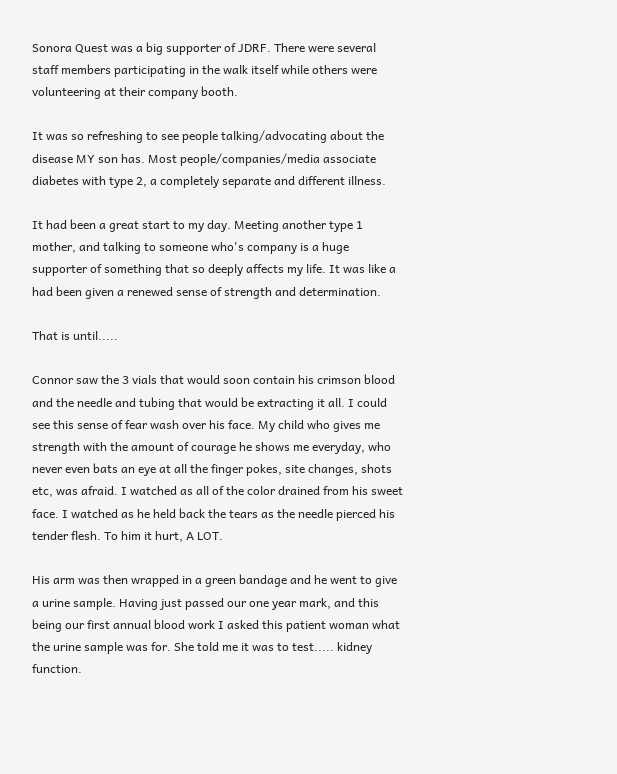Sonora Quest was a big supporter of JDRF. There were several staff members participating in the walk itself while others were volunteering at their company booth.

It was so refreshing to see people talking/advocating about the disease MY son has. Most people/companies/media associate diabetes with type 2, a completely separate and different illness.

It had been a great start to my day. Meeting another type 1 mother, and talking to someone who's company is a huge supporter of something that so deeply affects my life. It was like a had been given a renewed sense of strength and determination.

That is until.....

Connor saw the 3 vials that would soon contain his crimson blood and the needle and tubing that would be extracting it all. I could see this sense of fear wash over his face. My child who gives me strength with the amount of courage he shows me everyday, who never even bats an eye at all the finger pokes, site changes, shots etc, was afraid. I watched as all of the color drained from his sweet face. I watched as he held back the tears as the needle pierced his tender flesh. To him it hurt, A LOT.

His arm was then wrapped in a green bandage and he went to give a urine sample. Having just passed our one year mark, and this being our first annual blood work I asked this patient woman what the urine sample was for. She told me it was to test..... kidney function.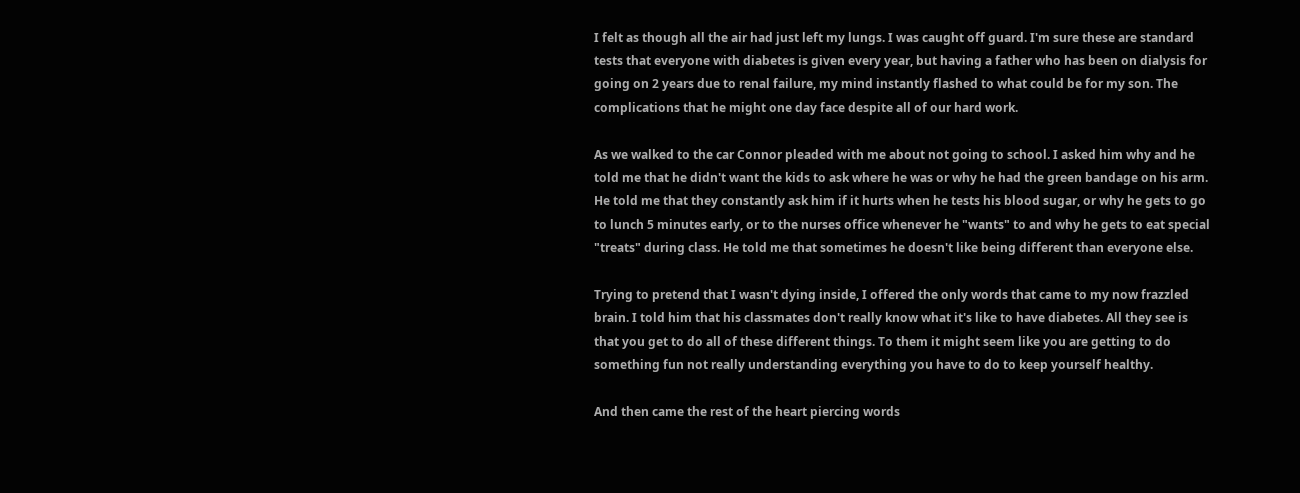I felt as though all the air had just left my lungs. I was caught off guard. I'm sure these are standard tests that everyone with diabetes is given every year, but having a father who has been on dialysis for going on 2 years due to renal failure, my mind instantly flashed to what could be for my son. The complications that he might one day face despite all of our hard work.

As we walked to the car Connor pleaded with me about not going to school. I asked him why and he told me that he didn't want the kids to ask where he was or why he had the green bandage on his arm. He told me that they constantly ask him if it hurts when he tests his blood sugar, or why he gets to go to lunch 5 minutes early, or to the nurses office whenever he "wants" to and why he gets to eat special "treats" during class. He told me that sometimes he doesn't like being different than everyone else.

Trying to pretend that I wasn't dying inside, I offered the only words that came to my now frazzled brain. I told him that his classmates don't really know what it's like to have diabetes. All they see is that you get to do all of these different things. To them it might seem like you are getting to do something fun not really understanding everything you have to do to keep yourself healthy.

And then came the rest of the heart piercing words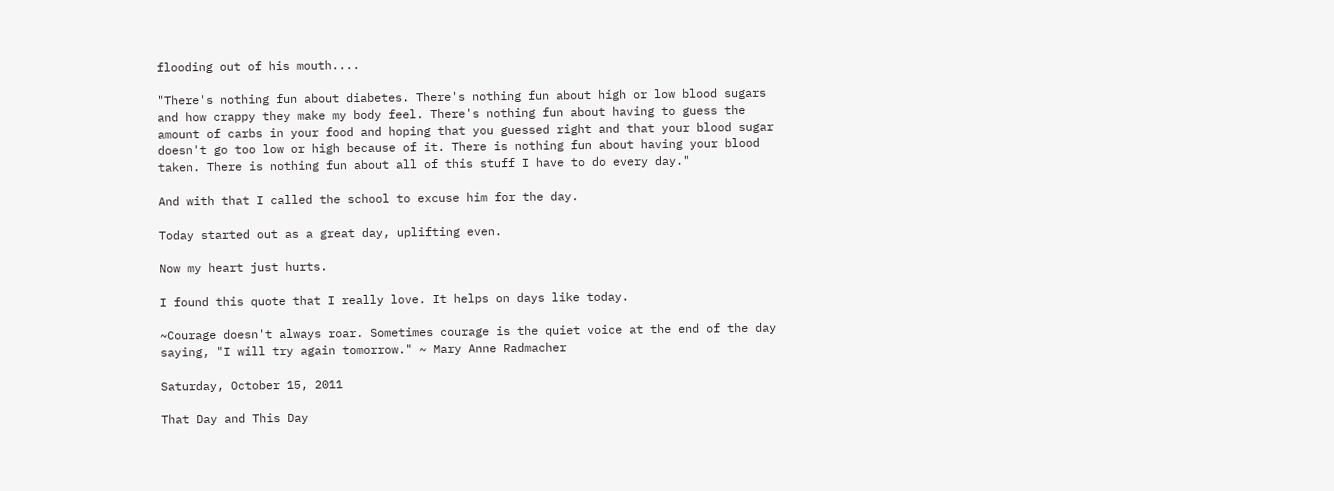flooding out of his mouth....

"There's nothing fun about diabetes. There's nothing fun about high or low blood sugars and how crappy they make my body feel. There's nothing fun about having to guess the amount of carbs in your food and hoping that you guessed right and that your blood sugar doesn't go too low or high because of it. There is nothing fun about having your blood taken. There is nothing fun about all of this stuff I have to do every day."

And with that I called the school to excuse him for the day.

Today started out as a great day, uplifting even.

Now my heart just hurts.

I found this quote that I really love. It helps on days like today.

~Courage doesn't always roar. Sometimes courage is the quiet voice at the end of the day saying, "I will try again tomorrow." ~ Mary Anne Radmacher

Saturday, October 15, 2011

That Day and This Day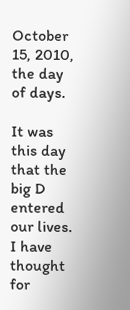October 15, 2010, the day of days.

It was this day that the big D entered our lives. I have thought for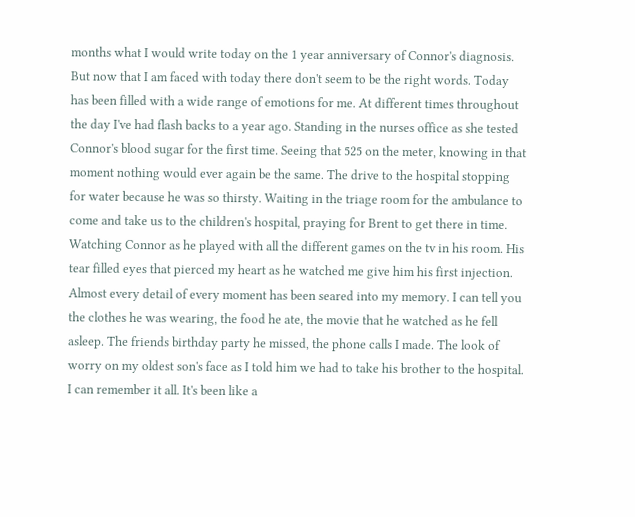months what I would write today on the 1 year anniversary of Connor's diagnosis. But now that I am faced with today there don't seem to be the right words. Today has been filled with a wide range of emotions for me. At different times throughout the day I've had flash backs to a year ago. Standing in the nurses office as she tested Connor's blood sugar for the first time. Seeing that 525 on the meter, knowing in that moment nothing would ever again be the same. The drive to the hospital stopping for water because he was so thirsty. Waiting in the triage room for the ambulance to come and take us to the children's hospital, praying for Brent to get there in time. Watching Connor as he played with all the different games on the tv in his room. His tear filled eyes that pierced my heart as he watched me give him his first injection. Almost every detail of every moment has been seared into my memory. I can tell you the clothes he was wearing, the food he ate, the movie that he watched as he fell asleep. The friends birthday party he missed, the phone calls I made. The look of worry on my oldest son's face as I told him we had to take his brother to the hospital. I can remember it all. It's been like a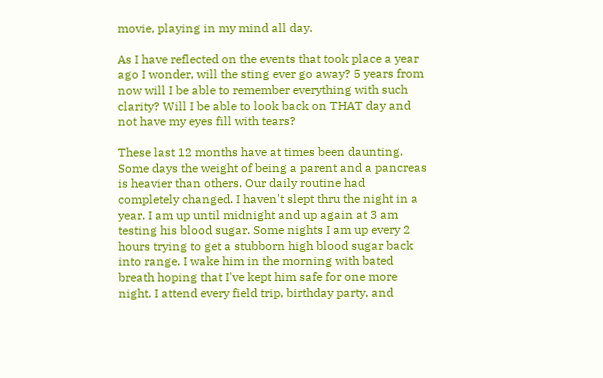movie, playing in my mind all day.

As I have reflected on the events that took place a year ago I wonder, will the sting ever go away? 5 years from now will I be able to remember everything with such clarity? Will I be able to look back on THAT day and not have my eyes fill with tears?

These last 12 months have at times been daunting. Some days the weight of being a parent and a pancreas is heavier than others. Our daily routine had completely changed. I haven't slept thru the night in a year. I am up until midnight and up again at 3 am testing his blood sugar. Some nights I am up every 2 hours trying to get a stubborn high blood sugar back into range. I wake him in the morning with bated breath hoping that I've kept him safe for one more night. I attend every field trip, birthday party, and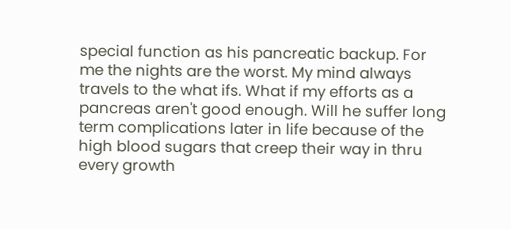special function as his pancreatic backup. For me the nights are the worst. My mind always travels to the what ifs. What if my efforts as a pancreas aren't good enough. Will he suffer long term complications later in life because of the high blood sugars that creep their way in thru every growth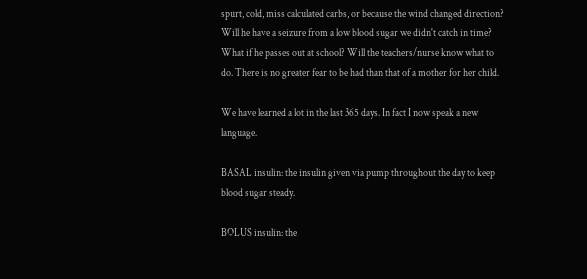spurt, cold, miss calculated carbs, or because the wind changed direction? Will he have a seizure from a low blood sugar we didn't catch in time? What if he passes out at school? Will the teachers/nurse know what to do. There is no greater fear to be had than that of a mother for her child.

We have learned a lot in the last 365 days. In fact I now speak a new language.

BASAL insulin: the insulin given via pump throughout the day to keep blood sugar steady.

BOLUS insulin: the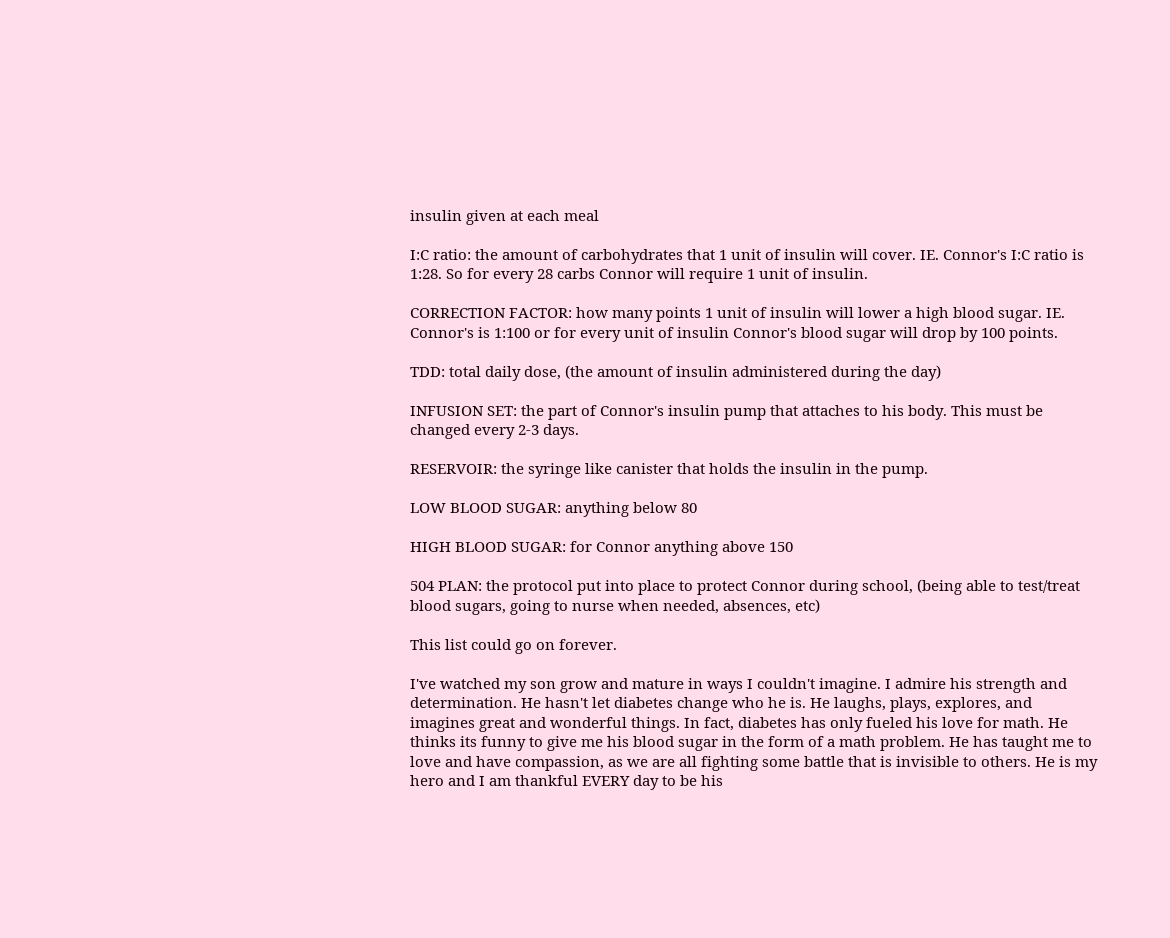insulin given at each meal

I:C ratio: the amount of carbohydrates that 1 unit of insulin will cover. IE. Connor's I:C ratio is 1:28. So for every 28 carbs Connor will require 1 unit of insulin.

CORRECTION FACTOR: how many points 1 unit of insulin will lower a high blood sugar. IE. Connor's is 1:100 or for every unit of insulin Connor's blood sugar will drop by 100 points.

TDD: total daily dose, (the amount of insulin administered during the day)

INFUSION SET: the part of Connor's insulin pump that attaches to his body. This must be changed every 2-3 days.

RESERVOIR: the syringe like canister that holds the insulin in the pump.

LOW BLOOD SUGAR: anything below 80

HIGH BLOOD SUGAR: for Connor anything above 150

504 PLAN: the protocol put into place to protect Connor during school, (being able to test/treat blood sugars, going to nurse when needed, absences, etc)

This list could go on forever.

I've watched my son grow and mature in ways I couldn't imagine. I admire his strength and determination. He hasn't let diabetes change who he is. He laughs, plays, explores, and imagines great and wonderful things. In fact, diabetes has only fueled his love for math. He thinks its funny to give me his blood sugar in the form of a math problem. He has taught me to love and have compassion, as we are all fighting some battle that is invisible to others. He is my hero and I am thankful EVERY day to be his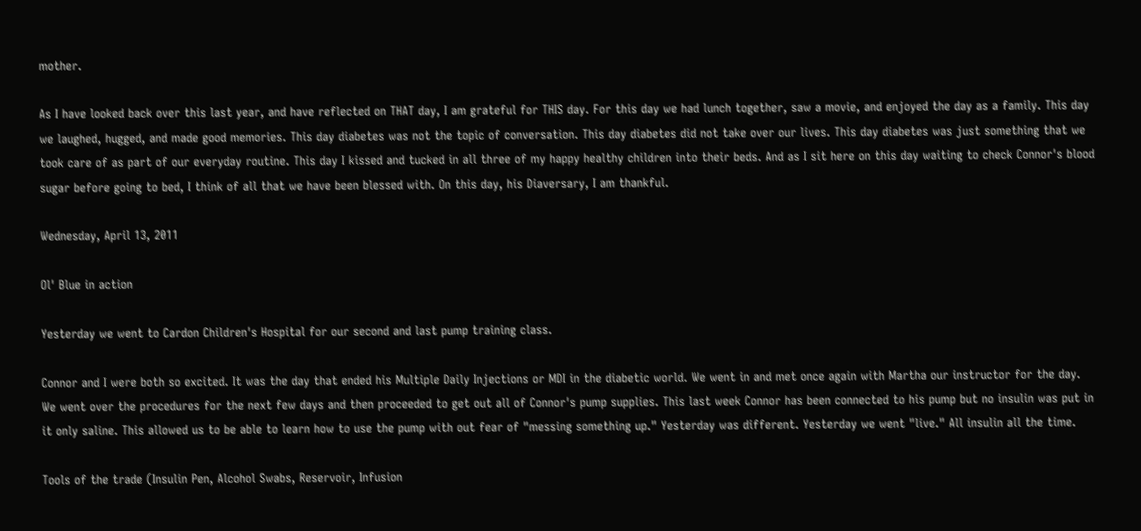mother.

As I have looked back over this last year, and have reflected on THAT day, I am grateful for THIS day. For this day we had lunch together, saw a movie, and enjoyed the day as a family. This day we laughed, hugged, and made good memories. This day diabetes was not the topic of conversation. This day diabetes did not take over our lives. This day diabetes was just something that we took care of as part of our everyday routine. This day I kissed and tucked in all three of my happy healthy children into their beds. And as I sit here on this day waiting to check Connor's blood sugar before going to bed, I think of all that we have been blessed with. On this day, his Diaversary, I am thankful.

Wednesday, April 13, 2011

Ol' Blue in action

Yesterday we went to Cardon Children's Hospital for our second and last pump training class.

Connor and I were both so excited. It was the day that ended his Multiple Daily Injections or MDI in the diabetic world. We went in and met once again with Martha our instructor for the day.
We went over the procedures for the next few days and then proceeded to get out all of Connor's pump supplies. This last week Connor has been connected to his pump but no insulin was put in it only saline. This allowed us to be able to learn how to use the pump with out fear of "messing something up." Yesterday was different. Yesterday we went "live." All insulin all the time.

Tools of the trade (Insulin Pen, Alcohol Swabs, Reservoir, Infusion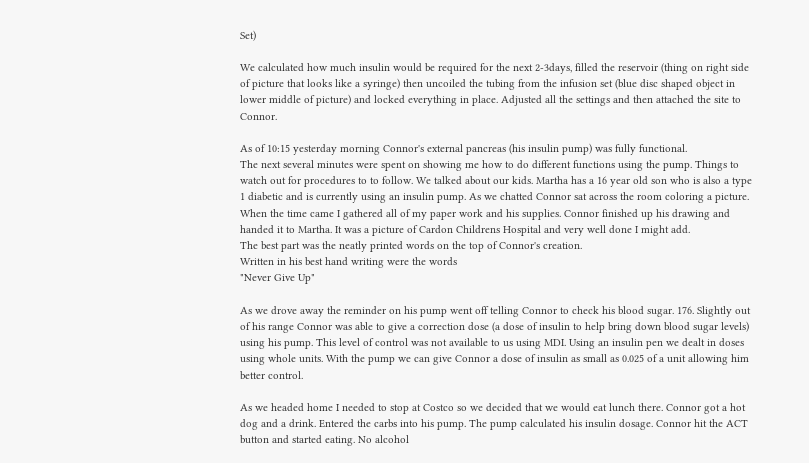Set)

We calculated how much insulin would be required for the next 2-3days, filled the reservoir (thing on right side of picture that looks like a syringe) then uncoiled the tubing from the infusion set (blue disc shaped object in lower middle of picture) and locked everything in place. Adjusted all the settings and then attached the site to Connor.

As of 10:15 yesterday morning Connor's external pancreas (his insulin pump) was fully functional.
The next several minutes were spent on showing me how to do different functions using the pump. Things to watch out for procedures to to follow. We talked about our kids. Martha has a 16 year old son who is also a type 1 diabetic and is currently using an insulin pump. As we chatted Connor sat across the room coloring a picture. When the time came I gathered all of my paper work and his supplies. Connor finished up his drawing and handed it to Martha. It was a picture of Cardon Childrens Hospital and very well done I might add.
The best part was the neatly printed words on the top of Connor's creation.
Written in his best hand writing were the words
"Never Give Up"

As we drove away the reminder on his pump went off telling Connor to check his blood sugar. 176. Slightly out of his range Connor was able to give a correction dose (a dose of insulin to help bring down blood sugar levels) using his pump. This level of control was not available to us using MDI. Using an insulin pen we dealt in doses using whole units. With the pump we can give Connor a dose of insulin as small as 0.025 of a unit allowing him better control.

As we headed home I needed to stop at Costco so we decided that we would eat lunch there. Connor got a hot dog and a drink. Entered the carbs into his pump. The pump calculated his insulin dosage. Connor hit the ACT button and started eating. No alcohol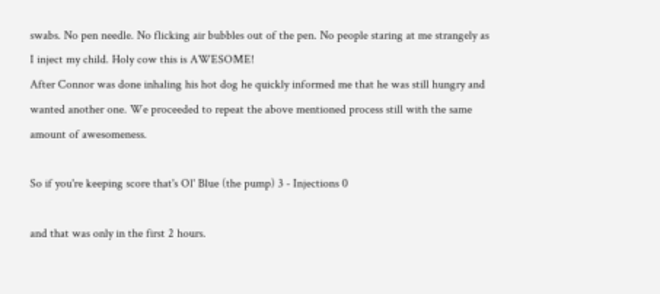swabs. No pen needle. No flicking air bubbles out of the pen. No people staring at me strangely as I inject my child. Holy cow this is AWESOME!
After Connor was done inhaling his hot dog he quickly informed me that he was still hungry and wanted another one. We proceeded to repeat the above mentioned process still with the same amount of awesomeness.

So if you're keeping score that's Ol' Blue (the pump) 3 - Injections 0

and that was only in the first 2 hours.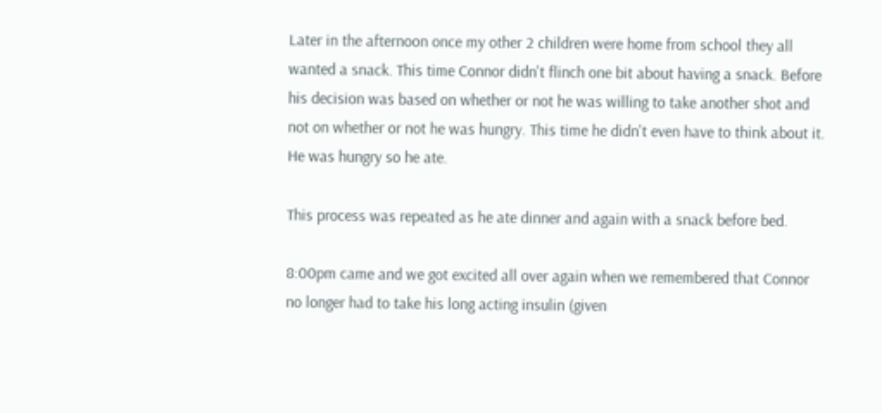Later in the afternoon once my other 2 children were home from school they all wanted a snack. This time Connor didn't flinch one bit about having a snack. Before his decision was based on whether or not he was willing to take another shot and not on whether or not he was hungry. This time he didn't even have to think about it. He was hungry so he ate.

This process was repeated as he ate dinner and again with a snack before bed.

8:00pm came and we got excited all over again when we remembered that Connor no longer had to take his long acting insulin (given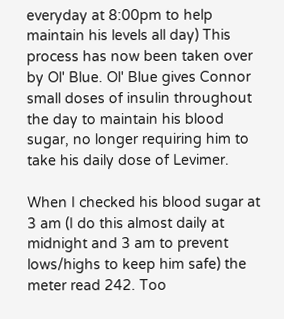everyday at 8:00pm to help maintain his levels all day) This process has now been taken over by Ol' Blue. Ol' Blue gives Connor small doses of insulin throughout the day to maintain his blood sugar, no longer requiring him to take his daily dose of Levimer.

When I checked his blood sugar at 3 am (I do this almost daily at midnight and 3 am to prevent lows/highs to keep him safe) the meter read 242. Too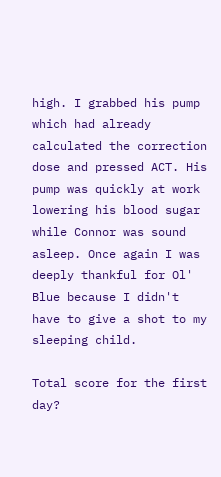high. I grabbed his pump which had already calculated the correction dose and pressed ACT. His pump was quickly at work lowering his blood sugar while Connor was sound asleep. Once again I was deeply thankful for Ol' Blue because I didn't have to give a shot to my sleeping child.

Total score for the first day?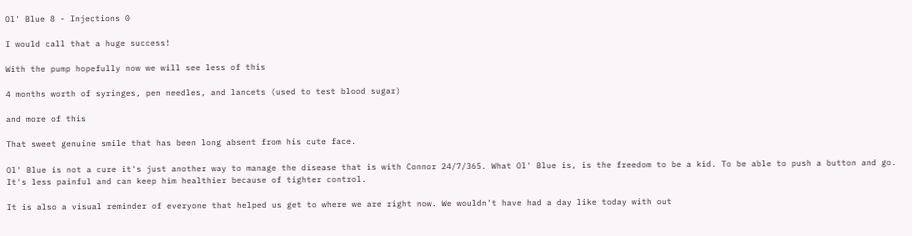Ol' Blue 8 - Injections 0

I would call that a huge success!

With the pump hopefully now we will see less of this

4 months worth of syringes, pen needles, and lancets (used to test blood sugar)

and more of this

That sweet genuine smile that has been long absent from his cute face.

Ol' Blue is not a cure it's just another way to manage the disease that is with Connor 24/7/365. What Ol' Blue is, is the freedom to be a kid. To be able to push a button and go. It's less painful and can keep him healthier because of tighter control.

It is also a visual reminder of everyone that helped us get to where we are right now. We wouldn't have had a day like today with out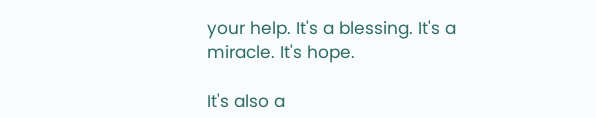your help. It's a blessing. It's a miracle. It's hope.

It's also a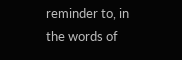reminder to, in the words of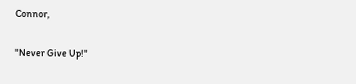Connor,

"Never Give Up!"